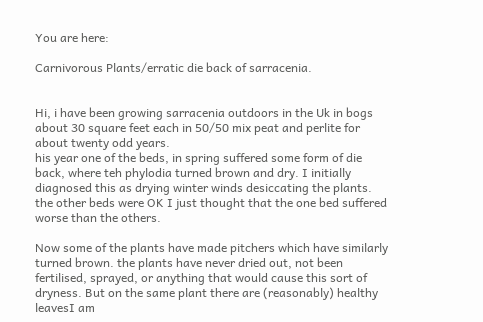You are here:

Carnivorous Plants/erratic die back of sarracenia.


Hi, i have been growing sarracenia outdoors in the Uk in bogs about 30 square feet each in 50/50 mix peat and perlite for about twenty odd years.
his year one of the beds, in spring suffered some form of die back, where teh phylodia turned brown and dry. I initially diagnosed this as drying winter winds desiccating the plants. the other beds were OK I just thought that the one bed suffered worse than the others.

Now some of the plants have made pitchers which have similarly turned brown. the plants have never dried out, not been fertilised, sprayed, or anything that would cause this sort of dryness. But on the same plant there are (reasonably) healthy leavesI am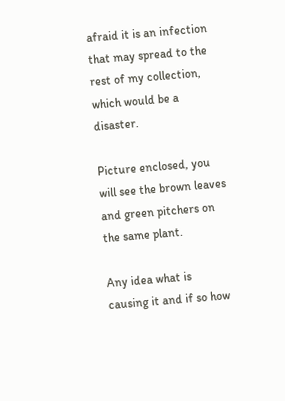afraid it is an infection that may spread to the rest of my collection, which would be a disaster.

Picture enclosed, you will see the brown leaves and green pitchers on the same plant.

Any idea what is causing it and if so how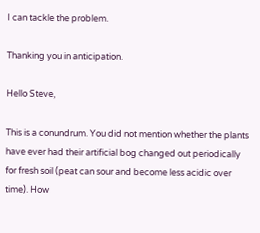I can tackle the problem.

Thanking you in anticipation.

Hello Steve,

This is a conundrum. You did not mention whether the plants have ever had their artificial bog changed out periodically for fresh soil (peat can sour and become less acidic over time). How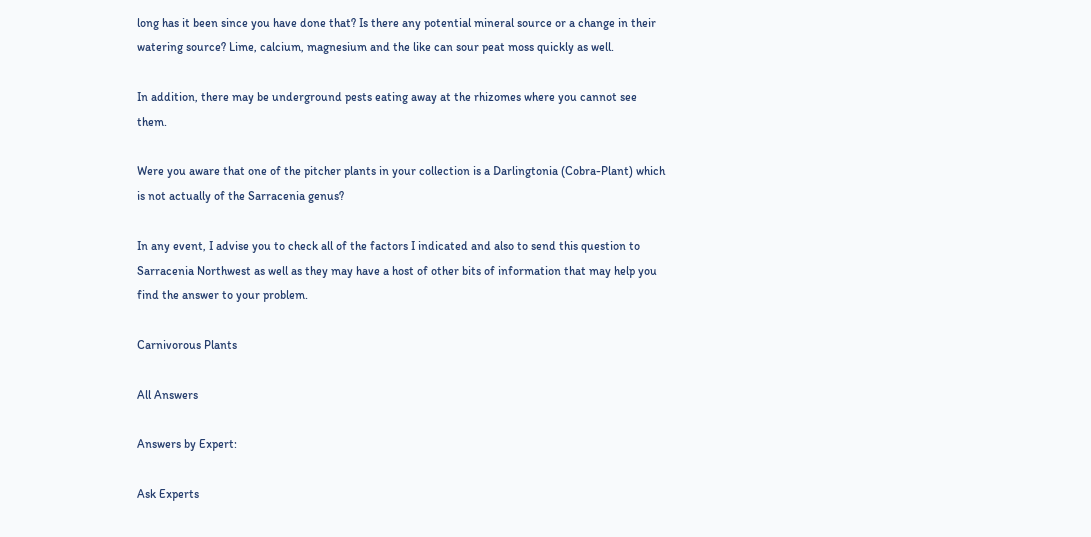long has it been since you have done that? Is there any potential mineral source or a change in their watering source? Lime, calcium, magnesium and the like can sour peat moss quickly as well.

In addition, there may be underground pests eating away at the rhizomes where you cannot see them.

Were you aware that one of the pitcher plants in your collection is a Darlingtonia (Cobra-Plant) which is not actually of the Sarracenia genus?

In any event, I advise you to check all of the factors I indicated and also to send this question to Sarracenia Northwest as well as they may have a host of other bits of information that may help you find the answer to your problem.

Carnivorous Plants

All Answers

Answers by Expert:

Ask Experts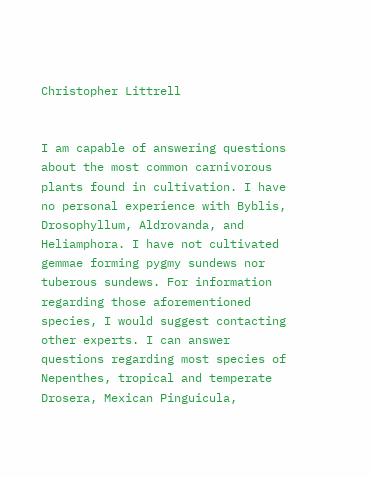Christopher Littrell


I am capable of answering questions about the most common carnivorous plants found in cultivation. I have no personal experience with Byblis, Drosophyllum, Aldrovanda, and Heliamphora. I have not cultivated gemmae forming pygmy sundews nor tuberous sundews. For information regarding those aforementioned species, I would suggest contacting other experts. I can answer questions regarding most species of Nepenthes, tropical and temperate Drosera, Mexican Pinguicula,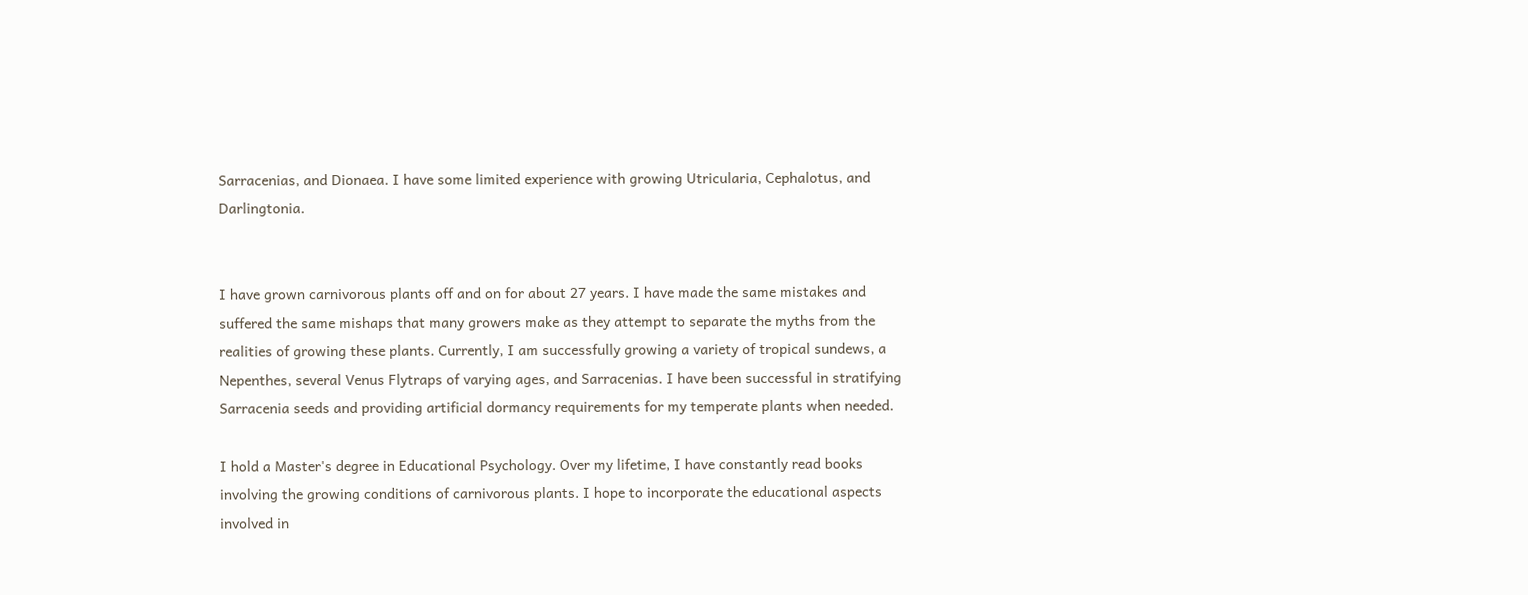Sarracenias, and Dionaea. I have some limited experience with growing Utricularia, Cephalotus, and Darlingtonia.


I have grown carnivorous plants off and on for about 27 years. I have made the same mistakes and suffered the same mishaps that many growers make as they attempt to separate the myths from the realities of growing these plants. Currently, I am successfully growing a variety of tropical sundews, a Nepenthes, several Venus Flytraps of varying ages, and Sarracenias. I have been successful in stratifying Sarracenia seeds and providing artificial dormancy requirements for my temperate plants when needed.

I hold a Master's degree in Educational Psychology. Over my lifetime, I have constantly read books involving the growing conditions of carnivorous plants. I hope to incorporate the educational aspects involved in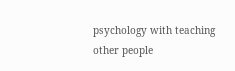psychology with teaching other people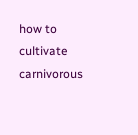how to cultivate carnivorous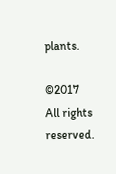plants.

©2017 All rights reserved.